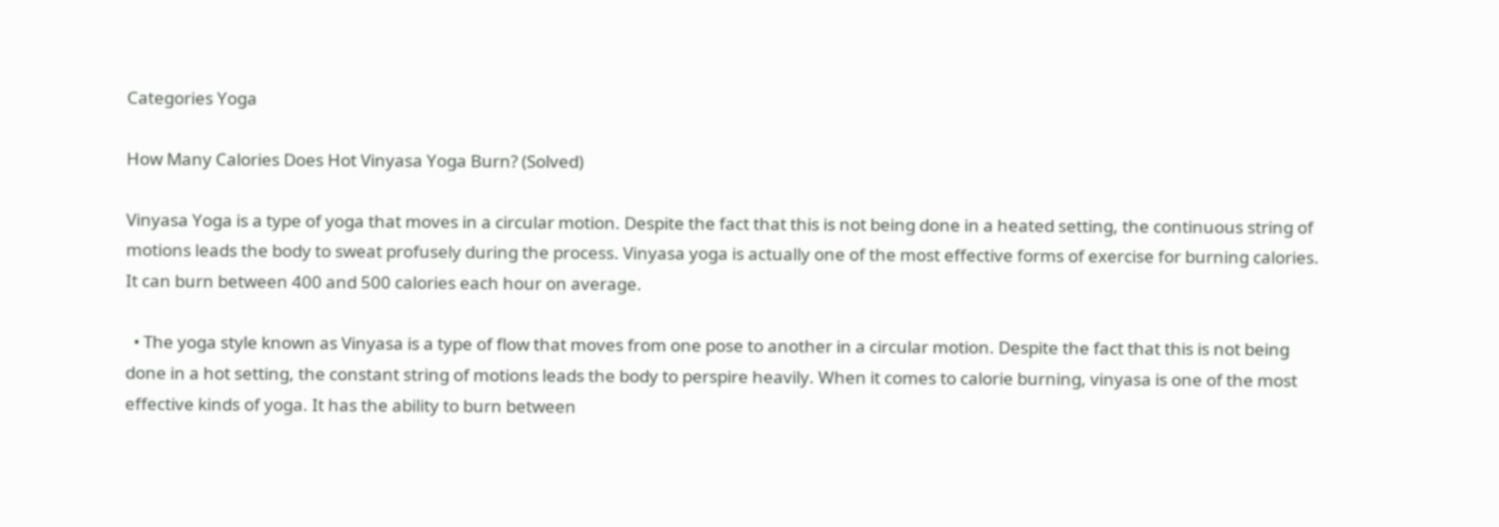Categories Yoga

How Many Calories Does Hot Vinyasa Yoga Burn? (Solved)

Vinyasa Yoga is a type of yoga that moves in a circular motion. Despite the fact that this is not being done in a heated setting, the continuous string of motions leads the body to sweat profusely during the process. Vinyasa yoga is actually one of the most effective forms of exercise for burning calories. It can burn between 400 and 500 calories each hour on average.

  • The yoga style known as Vinyasa is a type of flow that moves from one pose to another in a circular motion. Despite the fact that this is not being done in a hot setting, the constant string of motions leads the body to perspire heavily. When it comes to calorie burning, vinyasa is one of the most effective kinds of yoga. It has the ability to burn between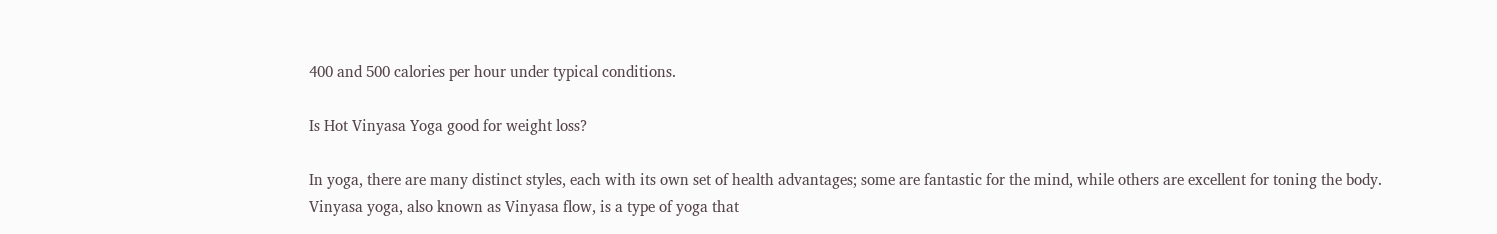400 and 500 calories per hour under typical conditions.

Is Hot Vinyasa Yoga good for weight loss?

In yoga, there are many distinct styles, each with its own set of health advantages; some are fantastic for the mind, while others are excellent for toning the body. Vinyasa yoga, also known as Vinyasa flow, is a type of yoga that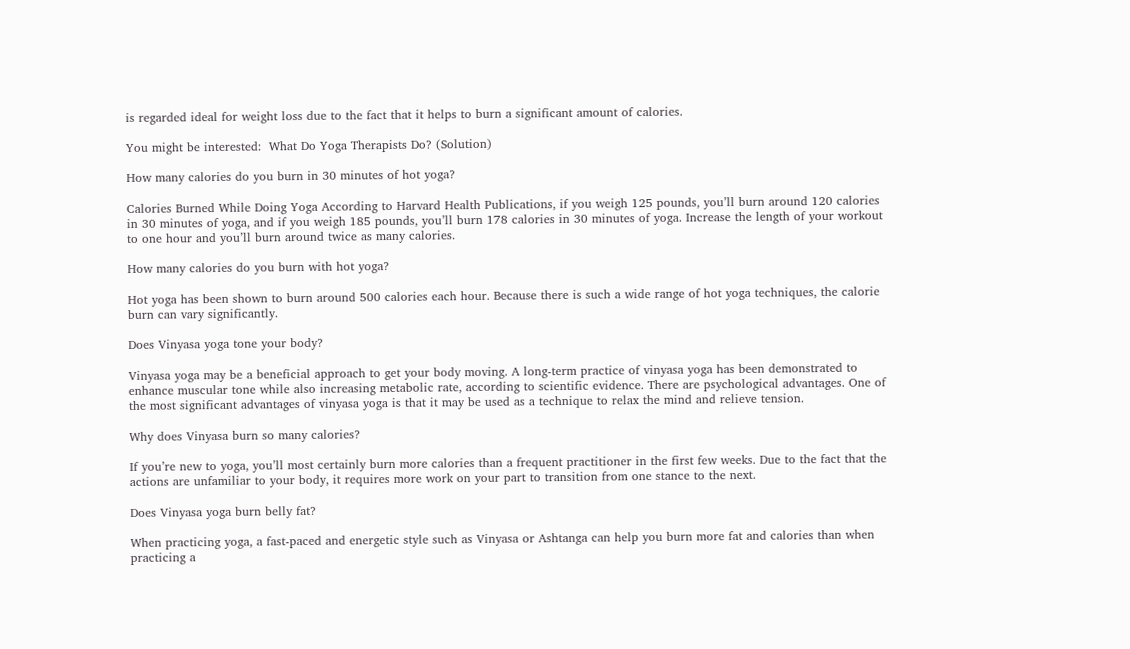is regarded ideal for weight loss due to the fact that it helps to burn a significant amount of calories.

You might be interested:  What Do Yoga Therapists Do? (Solution)

How many calories do you burn in 30 minutes of hot yoga?

Calories Burned While Doing Yoga According to Harvard Health Publications, if you weigh 125 pounds, you’ll burn around 120 calories in 30 minutes of yoga, and if you weigh 185 pounds, you’ll burn 178 calories in 30 minutes of yoga. Increase the length of your workout to one hour and you’ll burn around twice as many calories.

How many calories do you burn with hot yoga?

Hot yoga has been shown to burn around 500 calories each hour. Because there is such a wide range of hot yoga techniques, the calorie burn can vary significantly.

Does Vinyasa yoga tone your body?

Vinyasa yoga may be a beneficial approach to get your body moving. A long-term practice of vinyasa yoga has been demonstrated to enhance muscular tone while also increasing metabolic rate, according to scientific evidence. There are psychological advantages. One of the most significant advantages of vinyasa yoga is that it may be used as a technique to relax the mind and relieve tension.

Why does Vinyasa burn so many calories?

If you’re new to yoga, you’ll most certainly burn more calories than a frequent practitioner in the first few weeks. Due to the fact that the actions are unfamiliar to your body, it requires more work on your part to transition from one stance to the next.

Does Vinyasa yoga burn belly fat?

When practicing yoga, a fast-paced and energetic style such as Vinyasa or Ashtanga can help you burn more fat and calories than when practicing a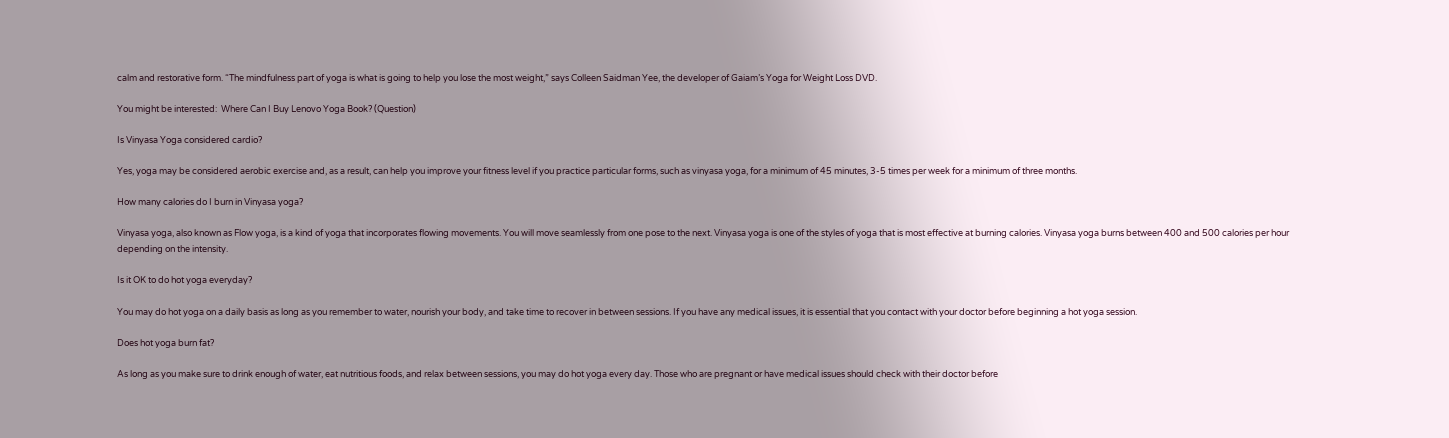calm and restorative form. “The mindfulness part of yoga is what is going to help you lose the most weight,” says Colleen Saidman Yee, the developer of Gaiam’s Yoga for Weight Loss DVD.

You might be interested:  Where Can I Buy Lenovo Yoga Book? (Question)

Is Vinyasa Yoga considered cardio?

Yes, yoga may be considered aerobic exercise and, as a result, can help you improve your fitness level if you practice particular forms, such as vinyasa yoga, for a minimum of 45 minutes, 3-5 times per week for a minimum of three months.

How many calories do I burn in Vinyasa yoga?

Vinyasa yoga, also known as Flow yoga, is a kind of yoga that incorporates flowing movements. You will move seamlessly from one pose to the next. Vinyasa yoga is one of the styles of yoga that is most effective at burning calories. Vinyasa yoga burns between 400 and 500 calories per hour depending on the intensity.

Is it OK to do hot yoga everyday?

You may do hot yoga on a daily basis as long as you remember to water, nourish your body, and take time to recover in between sessions. If you have any medical issues, it is essential that you contact with your doctor before beginning a hot yoga session.

Does hot yoga burn fat?

As long as you make sure to drink enough of water, eat nutritious foods, and relax between sessions, you may do hot yoga every day. Those who are pregnant or have medical issues should check with their doctor before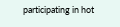participating in hot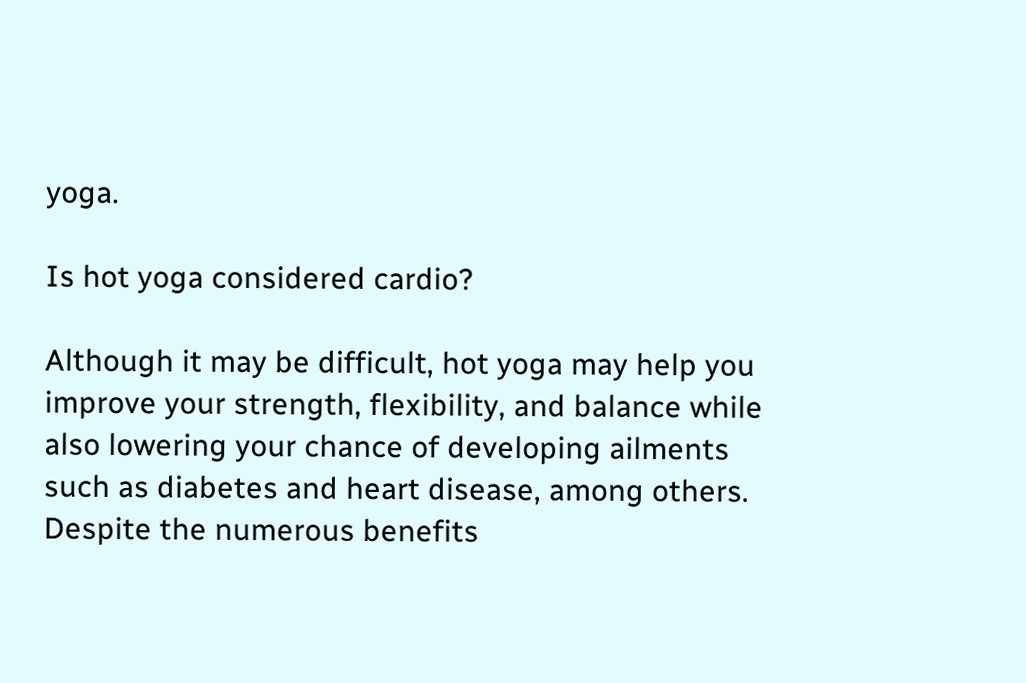yoga.

Is hot yoga considered cardio?

Although it may be difficult, hot yoga may help you improve your strength, flexibility, and balance while also lowering your chance of developing ailments such as diabetes and heart disease, among others. Despite the numerous benefits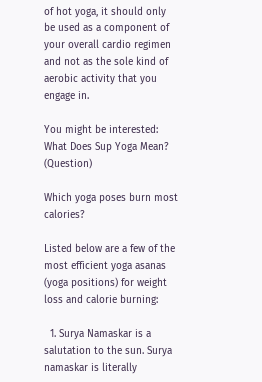of hot yoga, it should only be used as a component of your overall cardio regimen and not as the sole kind of aerobic activity that you engage in.

You might be interested:  What Does Sup Yoga Mean? (Question)

Which yoga poses burn most calories?

Listed below are a few of the most efficient yoga asanas (yoga positions) for weight loss and calorie burning:

  1. Surya Namaskar is a salutation to the sun. Surya namaskar is literally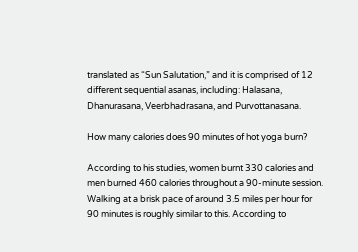translated as “Sun Salutation,” and it is comprised of 12 different sequential asanas, including: Halasana, Dhanurasana, Veerbhadrasana, and Purvottanasana.

How many calories does 90 minutes of hot yoga burn?

According to his studies, women burnt 330 calories and men burned 460 calories throughout a 90-minute session. Walking at a brisk pace of around 3.5 miles per hour for 90 minutes is roughly similar to this. According to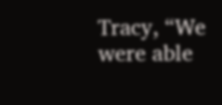Tracy, “We were able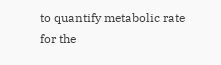to quantify metabolic rate for the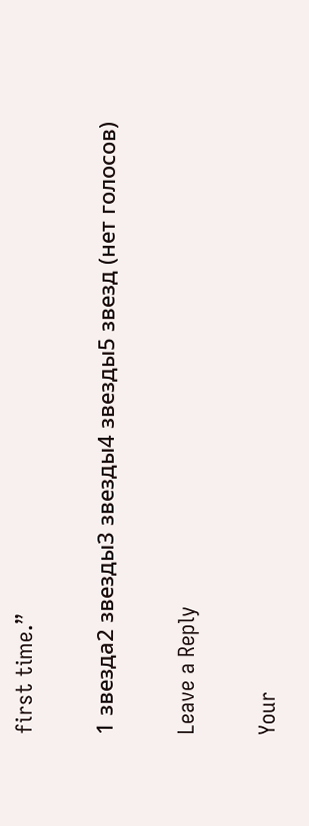first time.”

1 звезда2 звезды3 звезды4 звезды5 звезд (нет голосов)

Leave a Reply

Your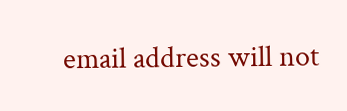email address will not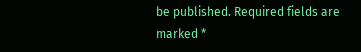be published. Required fields are marked *